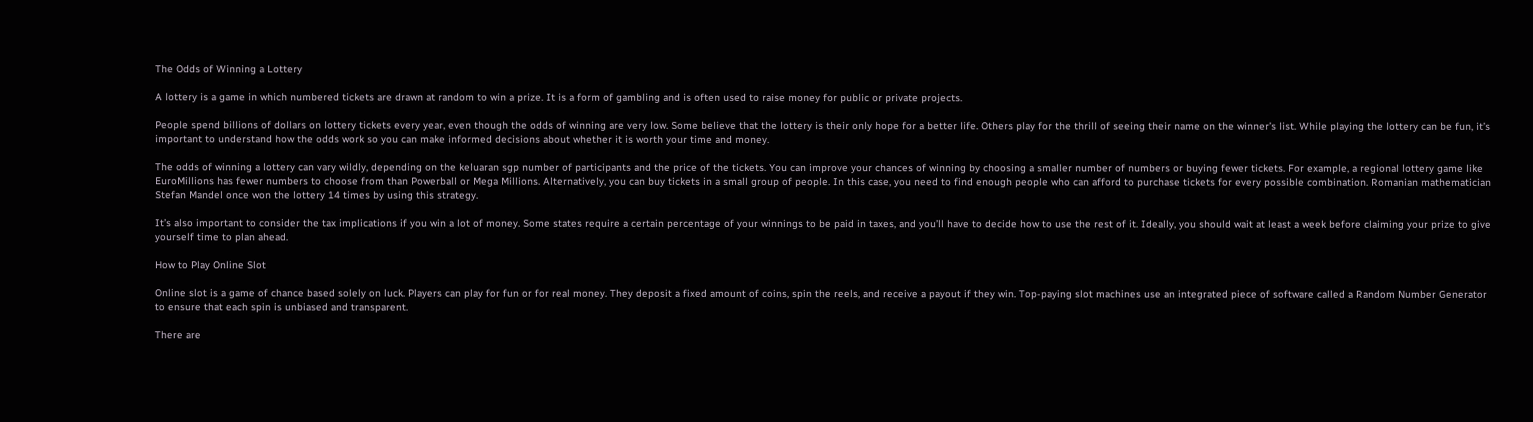The Odds of Winning a Lottery

A lottery is a game in which numbered tickets are drawn at random to win a prize. It is a form of gambling and is often used to raise money for public or private projects.

People spend billions of dollars on lottery tickets every year, even though the odds of winning are very low. Some believe that the lottery is their only hope for a better life. Others play for the thrill of seeing their name on the winner’s list. While playing the lottery can be fun, it’s important to understand how the odds work so you can make informed decisions about whether it is worth your time and money.

The odds of winning a lottery can vary wildly, depending on the keluaran sgp number of participants and the price of the tickets. You can improve your chances of winning by choosing a smaller number of numbers or buying fewer tickets. For example, a regional lottery game like EuroMillions has fewer numbers to choose from than Powerball or Mega Millions. Alternatively, you can buy tickets in a small group of people. In this case, you need to find enough people who can afford to purchase tickets for every possible combination. Romanian mathematician Stefan Mandel once won the lottery 14 times by using this strategy.

It’s also important to consider the tax implications if you win a lot of money. Some states require a certain percentage of your winnings to be paid in taxes, and you’ll have to decide how to use the rest of it. Ideally, you should wait at least a week before claiming your prize to give yourself time to plan ahead.

How to Play Online Slot

Online slot is a game of chance based solely on luck. Players can play for fun or for real money. They deposit a fixed amount of coins, spin the reels, and receive a payout if they win. Top-paying slot machines use an integrated piece of software called a Random Number Generator to ensure that each spin is unbiased and transparent.

There are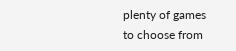plenty of games to choose from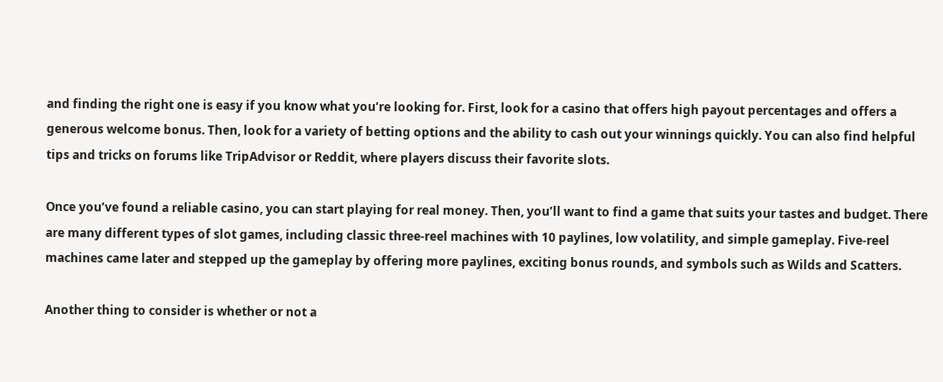and finding the right one is easy if you know what you’re looking for. First, look for a casino that offers high payout percentages and offers a generous welcome bonus. Then, look for a variety of betting options and the ability to cash out your winnings quickly. You can also find helpful tips and tricks on forums like TripAdvisor or Reddit, where players discuss their favorite slots.

Once you’ve found a reliable casino, you can start playing for real money. Then, you’ll want to find a game that suits your tastes and budget. There are many different types of slot games, including classic three-reel machines with 10 paylines, low volatility, and simple gameplay. Five-reel machines came later and stepped up the gameplay by offering more paylines, exciting bonus rounds, and symbols such as Wilds and Scatters.

Another thing to consider is whether or not a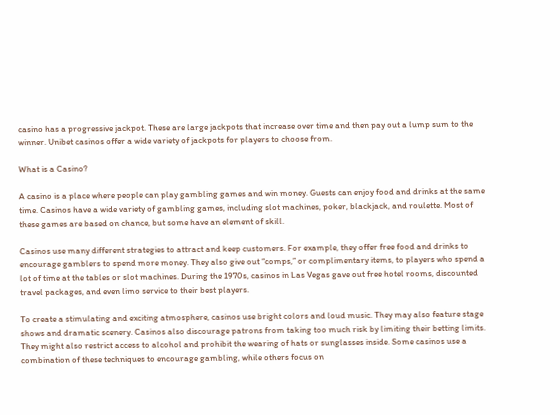casino has a progressive jackpot. These are large jackpots that increase over time and then pay out a lump sum to the winner. Unibet casinos offer a wide variety of jackpots for players to choose from.

What is a Casino?

A casino is a place where people can play gambling games and win money. Guests can enjoy food and drinks at the same time. Casinos have a wide variety of gambling games, including slot machines, poker, blackjack, and roulette. Most of these games are based on chance, but some have an element of skill.

Casinos use many different strategies to attract and keep customers. For example, they offer free food and drinks to encourage gamblers to spend more money. They also give out “comps,” or complimentary items, to players who spend a lot of time at the tables or slot machines. During the 1970s, casinos in Las Vegas gave out free hotel rooms, discounted travel packages, and even limo service to their best players.

To create a stimulating and exciting atmosphere, casinos use bright colors and loud music. They may also feature stage shows and dramatic scenery. Casinos also discourage patrons from taking too much risk by limiting their betting limits. They might also restrict access to alcohol and prohibit the wearing of hats or sunglasses inside. Some casinos use a combination of these techniques to encourage gambling, while others focus on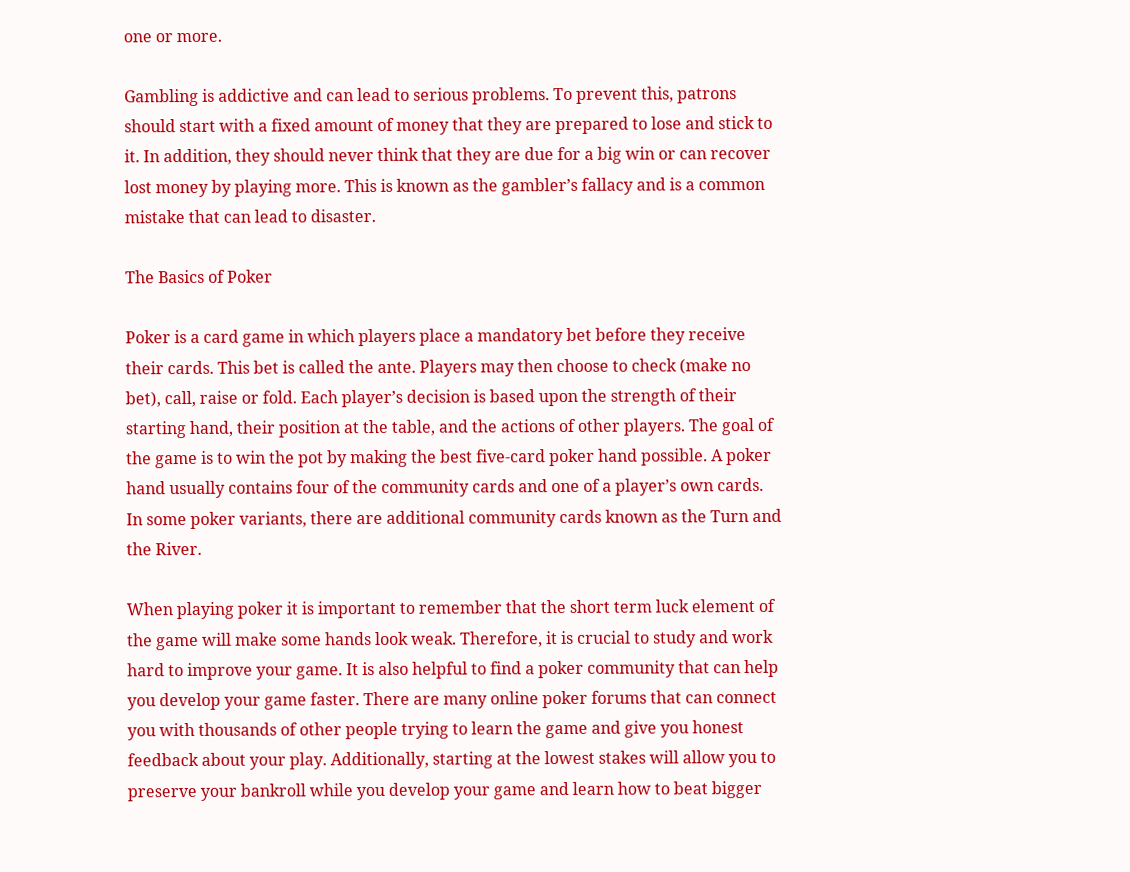one or more.

Gambling is addictive and can lead to serious problems. To prevent this, patrons should start with a fixed amount of money that they are prepared to lose and stick to it. In addition, they should never think that they are due for a big win or can recover lost money by playing more. This is known as the gambler’s fallacy and is a common mistake that can lead to disaster.

The Basics of Poker

Poker is a card game in which players place a mandatory bet before they receive their cards. This bet is called the ante. Players may then choose to check (make no bet), call, raise or fold. Each player’s decision is based upon the strength of their starting hand, their position at the table, and the actions of other players. The goal of the game is to win the pot by making the best five-card poker hand possible. A poker hand usually contains four of the community cards and one of a player’s own cards. In some poker variants, there are additional community cards known as the Turn and the River.

When playing poker it is important to remember that the short term luck element of the game will make some hands look weak. Therefore, it is crucial to study and work hard to improve your game. It is also helpful to find a poker community that can help you develop your game faster. There are many online poker forums that can connect you with thousands of other people trying to learn the game and give you honest feedback about your play. Additionally, starting at the lowest stakes will allow you to preserve your bankroll while you develop your game and learn how to beat bigger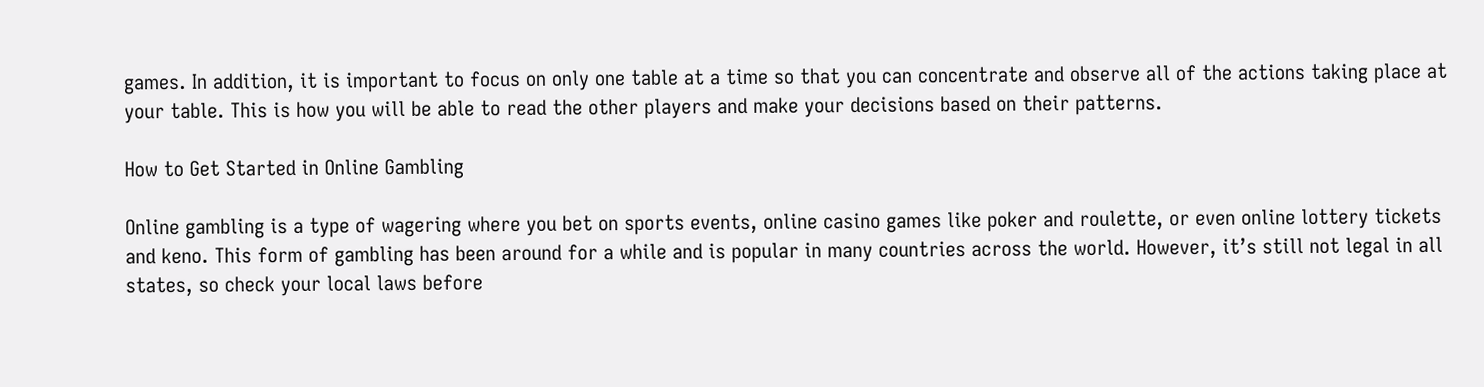games. In addition, it is important to focus on only one table at a time so that you can concentrate and observe all of the actions taking place at your table. This is how you will be able to read the other players and make your decisions based on their patterns.

How to Get Started in Online Gambling

Online gambling is a type of wagering where you bet on sports events, online casino games like poker and roulette, or even online lottery tickets and keno. This form of gambling has been around for a while and is popular in many countries across the world. However, it’s still not legal in all states, so check your local laws before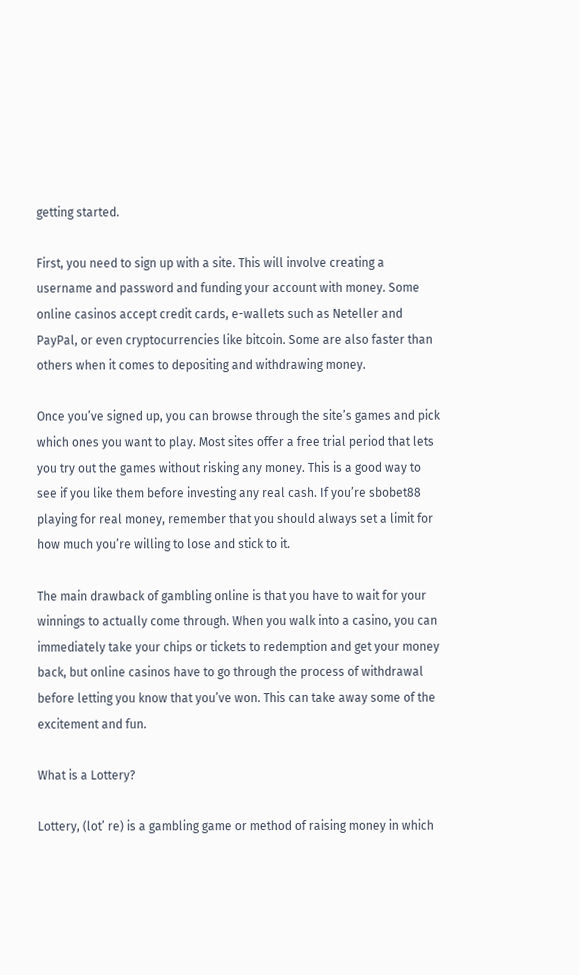getting started.

First, you need to sign up with a site. This will involve creating a username and password and funding your account with money. Some online casinos accept credit cards, e-wallets such as Neteller and PayPal, or even cryptocurrencies like bitcoin. Some are also faster than others when it comes to depositing and withdrawing money.

Once you’ve signed up, you can browse through the site’s games and pick which ones you want to play. Most sites offer a free trial period that lets you try out the games without risking any money. This is a good way to see if you like them before investing any real cash. If you’re sbobet88 playing for real money, remember that you should always set a limit for how much you’re willing to lose and stick to it.

The main drawback of gambling online is that you have to wait for your winnings to actually come through. When you walk into a casino, you can immediately take your chips or tickets to redemption and get your money back, but online casinos have to go through the process of withdrawal before letting you know that you’ve won. This can take away some of the excitement and fun.

What is a Lottery?

Lottery, (lot’ re) is a gambling game or method of raising money in which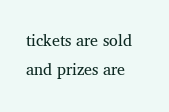tickets are sold and prizes are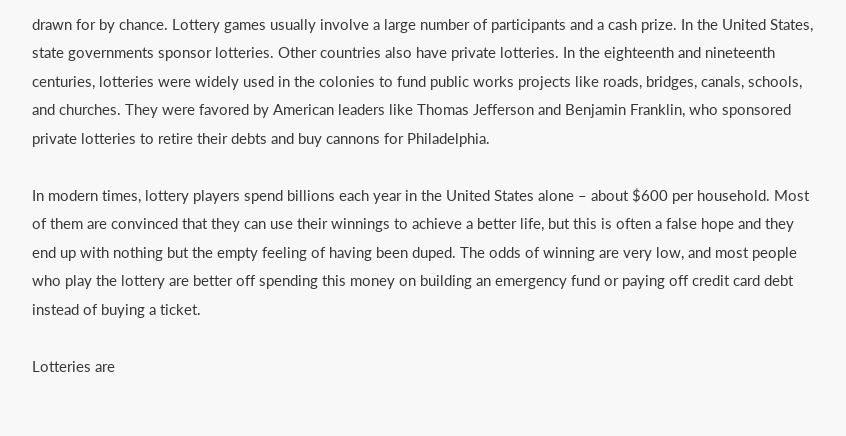drawn for by chance. Lottery games usually involve a large number of participants and a cash prize. In the United States, state governments sponsor lotteries. Other countries also have private lotteries. In the eighteenth and nineteenth centuries, lotteries were widely used in the colonies to fund public works projects like roads, bridges, canals, schools, and churches. They were favored by American leaders like Thomas Jefferson and Benjamin Franklin, who sponsored private lotteries to retire their debts and buy cannons for Philadelphia.

In modern times, lottery players spend billions each year in the United States alone – about $600 per household. Most of them are convinced that they can use their winnings to achieve a better life, but this is often a false hope and they end up with nothing but the empty feeling of having been duped. The odds of winning are very low, and most people who play the lottery are better off spending this money on building an emergency fund or paying off credit card debt instead of buying a ticket.

Lotteries are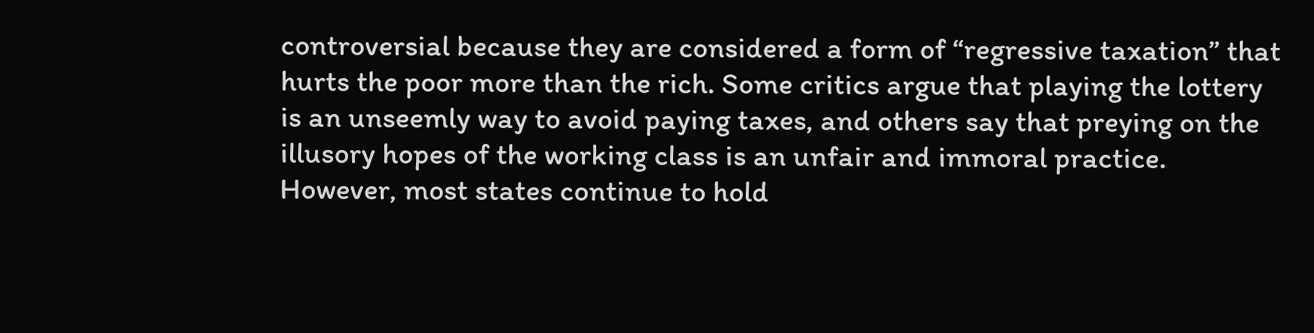controversial because they are considered a form of “regressive taxation” that hurts the poor more than the rich. Some critics argue that playing the lottery is an unseemly way to avoid paying taxes, and others say that preying on the illusory hopes of the working class is an unfair and immoral practice. However, most states continue to hold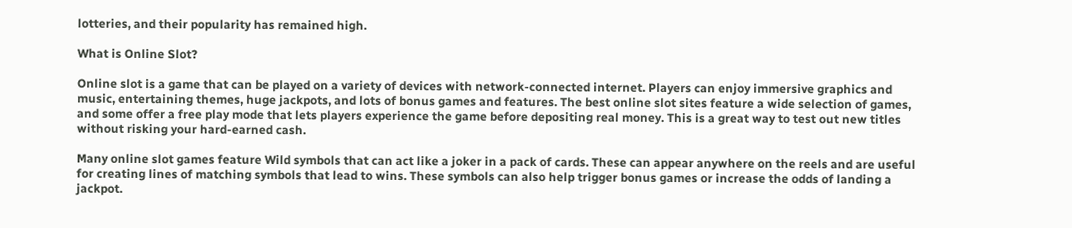lotteries, and their popularity has remained high.

What is Online Slot?

Online slot is a game that can be played on a variety of devices with network-connected internet. Players can enjoy immersive graphics and music, entertaining themes, huge jackpots, and lots of bonus games and features. The best online slot sites feature a wide selection of games, and some offer a free play mode that lets players experience the game before depositing real money. This is a great way to test out new titles without risking your hard-earned cash.

Many online slot games feature Wild symbols that can act like a joker in a pack of cards. These can appear anywhere on the reels and are useful for creating lines of matching symbols that lead to wins. These symbols can also help trigger bonus games or increase the odds of landing a jackpot.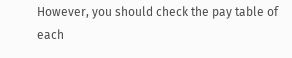However, you should check the pay table of each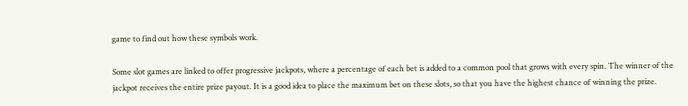game to find out how these symbols work.

Some slot games are linked to offer progressive jackpots, where a percentage of each bet is added to a common pool that grows with every spin. The winner of the jackpot receives the entire prize payout. It is a good idea to place the maximum bet on these slots, so that you have the highest chance of winning the prize.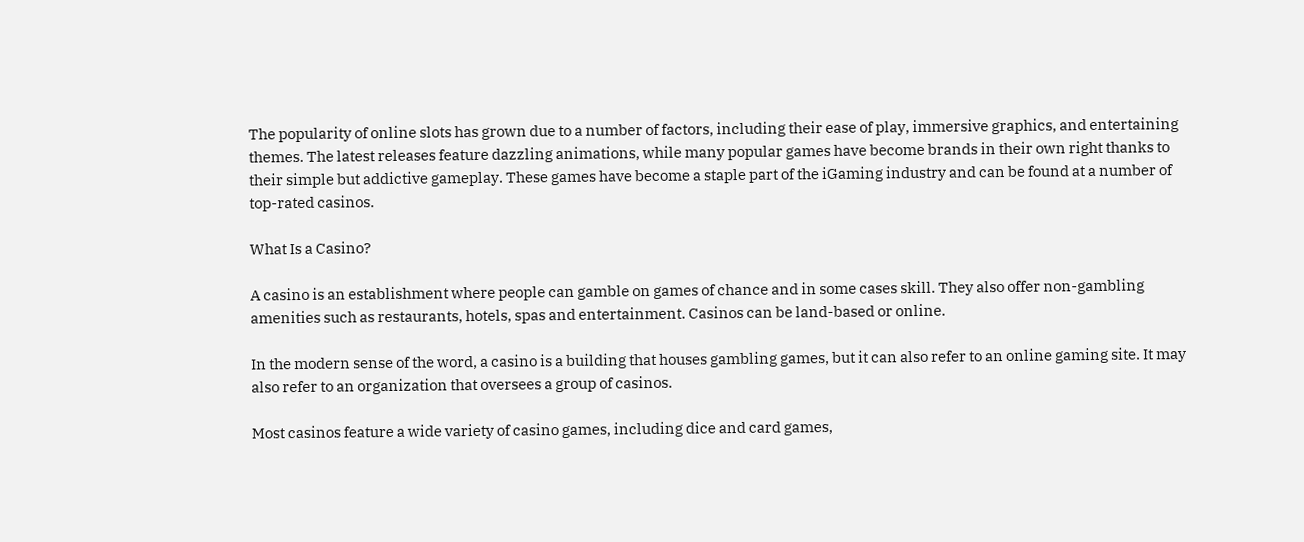The popularity of online slots has grown due to a number of factors, including their ease of play, immersive graphics, and entertaining themes. The latest releases feature dazzling animations, while many popular games have become brands in their own right thanks to their simple but addictive gameplay. These games have become a staple part of the iGaming industry and can be found at a number of top-rated casinos.

What Is a Casino?

A casino is an establishment where people can gamble on games of chance and in some cases skill. They also offer non-gambling amenities such as restaurants, hotels, spas and entertainment. Casinos can be land-based or online.

In the modern sense of the word, a casino is a building that houses gambling games, but it can also refer to an online gaming site. It may also refer to an organization that oversees a group of casinos.

Most casinos feature a wide variety of casino games, including dice and card games,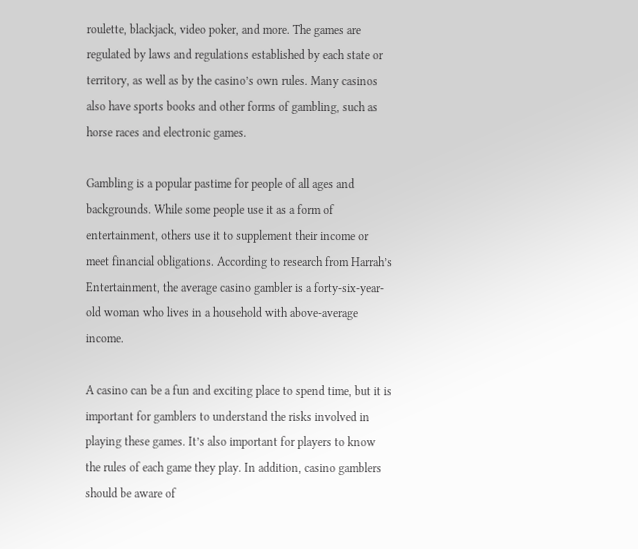roulette, blackjack, video poker, and more. The games are regulated by laws and regulations established by each state or territory, as well as by the casino’s own rules. Many casinos also have sports books and other forms of gambling, such as horse races and electronic games.

Gambling is a popular pastime for people of all ages and backgrounds. While some people use it as a form of entertainment, others use it to supplement their income or meet financial obligations. According to research from Harrah’s Entertainment, the average casino gambler is a forty-six-year-old woman who lives in a household with above-average income.

A casino can be a fun and exciting place to spend time, but it is important for gamblers to understand the risks involved in playing these games. It’s also important for players to know the rules of each game they play. In addition, casino gamblers should be aware of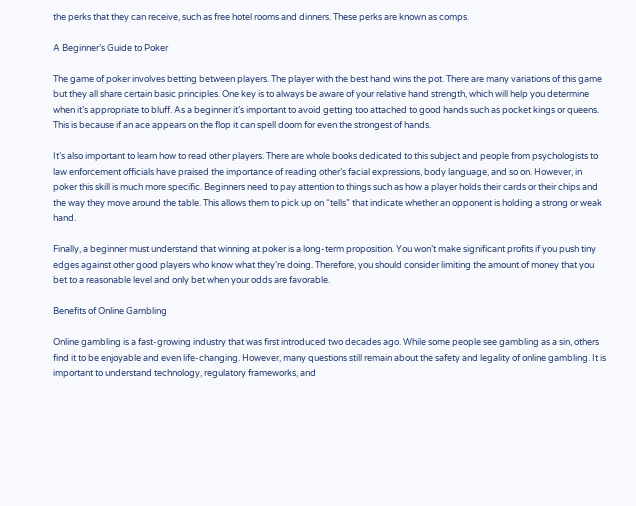the perks that they can receive, such as free hotel rooms and dinners. These perks are known as comps.

A Beginner’s Guide to Poker

The game of poker involves betting between players. The player with the best hand wins the pot. There are many variations of this game but they all share certain basic principles. One key is to always be aware of your relative hand strength, which will help you determine when it’s appropriate to bluff. As a beginner it’s important to avoid getting too attached to good hands such as pocket kings or queens. This is because if an ace appears on the flop it can spell doom for even the strongest of hands.

It’s also important to learn how to read other players. There are whole books dedicated to this subject and people from psychologists to law enforcement officials have praised the importance of reading other’s facial expressions, body language, and so on. However, in poker this skill is much more specific. Beginners need to pay attention to things such as how a player holds their cards or their chips and the way they move around the table. This allows them to pick up on “tells” that indicate whether an opponent is holding a strong or weak hand.

Finally, a beginner must understand that winning at poker is a long-term proposition. You won’t make significant profits if you push tiny edges against other good players who know what they’re doing. Therefore, you should consider limiting the amount of money that you bet to a reasonable level and only bet when your odds are favorable.

Benefits of Online Gambling

Online gambling is a fast-growing industry that was first introduced two decades ago. While some people see gambling as a sin, others find it to be enjoyable and even life-changing. However, many questions still remain about the safety and legality of online gambling. It is important to understand technology, regulatory frameworks, and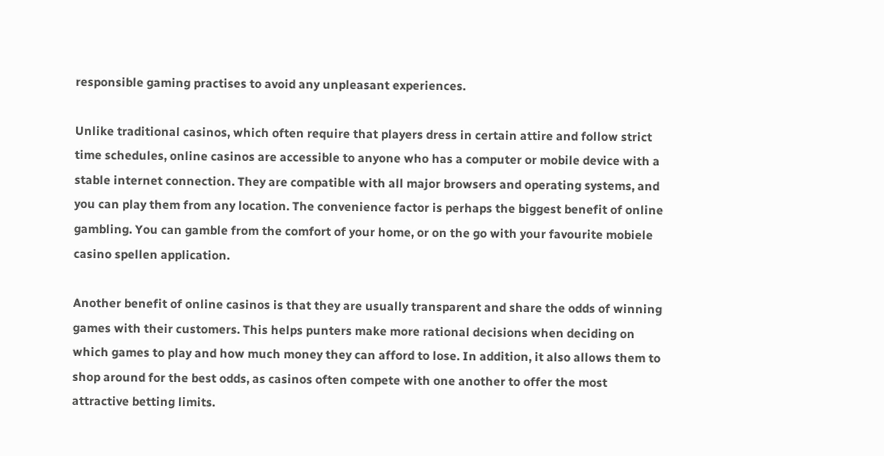responsible gaming practises to avoid any unpleasant experiences.

Unlike traditional casinos, which often require that players dress in certain attire and follow strict time schedules, online casinos are accessible to anyone who has a computer or mobile device with a stable internet connection. They are compatible with all major browsers and operating systems, and you can play them from any location. The convenience factor is perhaps the biggest benefit of online gambling. You can gamble from the comfort of your home, or on the go with your favourite mobiele casino spellen application.

Another benefit of online casinos is that they are usually transparent and share the odds of winning games with their customers. This helps punters make more rational decisions when deciding on which games to play and how much money they can afford to lose. In addition, it also allows them to shop around for the best odds, as casinos often compete with one another to offer the most attractive betting limits.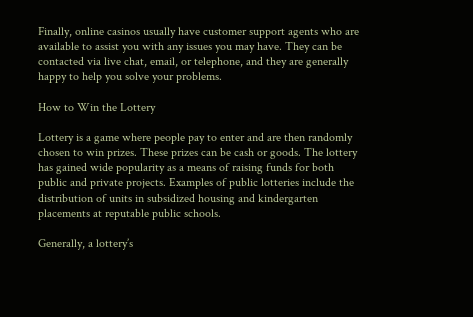Finally, online casinos usually have customer support agents who are available to assist you with any issues you may have. They can be contacted via live chat, email, or telephone, and they are generally happy to help you solve your problems.

How to Win the Lottery

Lottery is a game where people pay to enter and are then randomly chosen to win prizes. These prizes can be cash or goods. The lottery has gained wide popularity as a means of raising funds for both public and private projects. Examples of public lotteries include the distribution of units in subsidized housing and kindergarten placements at reputable public schools.

Generally, a lottery’s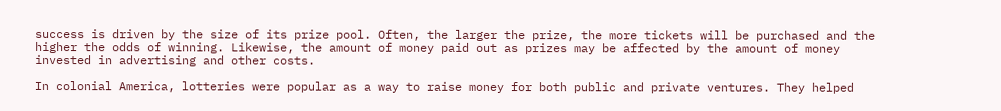success is driven by the size of its prize pool. Often, the larger the prize, the more tickets will be purchased and the higher the odds of winning. Likewise, the amount of money paid out as prizes may be affected by the amount of money invested in advertising and other costs.

In colonial America, lotteries were popular as a way to raise money for both public and private ventures. They helped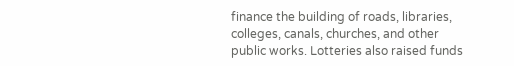finance the building of roads, libraries, colleges, canals, churches, and other public works. Lotteries also raised funds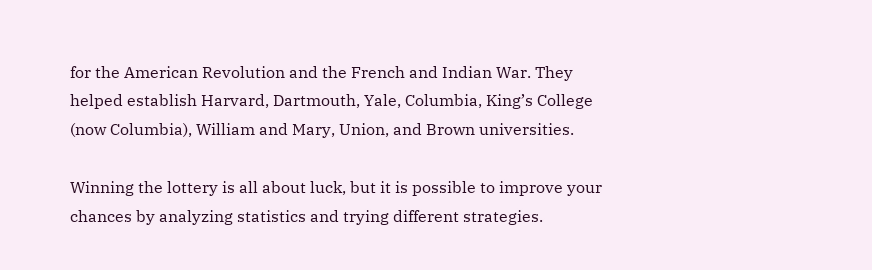for the American Revolution and the French and Indian War. They helped establish Harvard, Dartmouth, Yale, Columbia, King’s College (now Columbia), William and Mary, Union, and Brown universities.

Winning the lottery is all about luck, but it is possible to improve your chances by analyzing statistics and trying different strategies.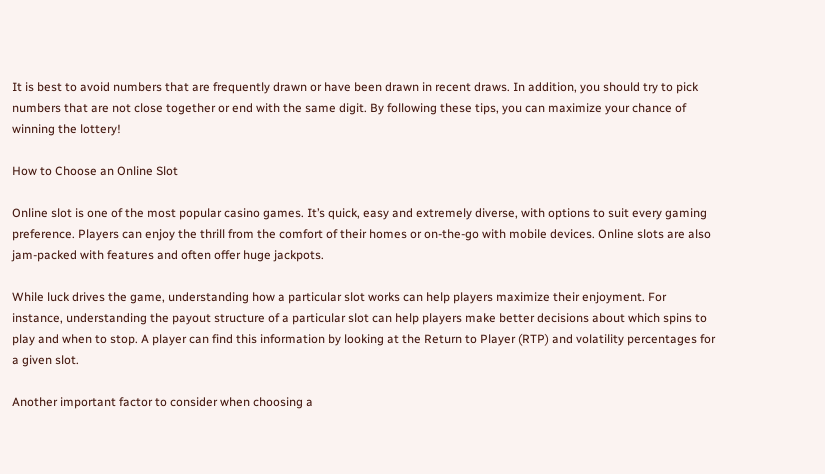It is best to avoid numbers that are frequently drawn or have been drawn in recent draws. In addition, you should try to pick numbers that are not close together or end with the same digit. By following these tips, you can maximize your chance of winning the lottery!

How to Choose an Online Slot

Online slot is one of the most popular casino games. It’s quick, easy and extremely diverse, with options to suit every gaming preference. Players can enjoy the thrill from the comfort of their homes or on-the-go with mobile devices. Online slots are also jam-packed with features and often offer huge jackpots.

While luck drives the game, understanding how a particular slot works can help players maximize their enjoyment. For instance, understanding the payout structure of a particular slot can help players make better decisions about which spins to play and when to stop. A player can find this information by looking at the Return to Player (RTP) and volatility percentages for a given slot.

Another important factor to consider when choosing a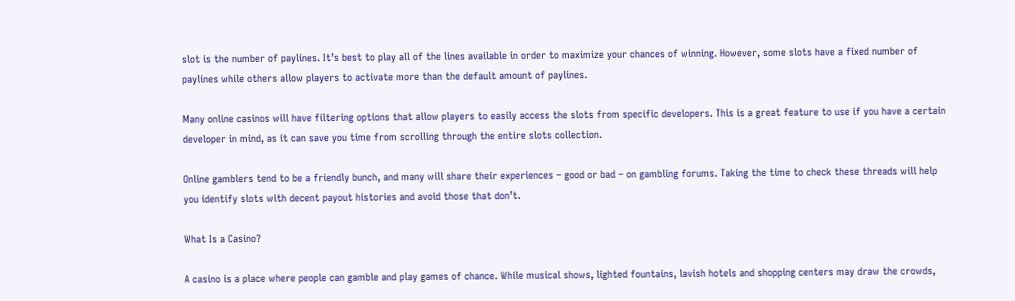slot is the number of paylines. It’s best to play all of the lines available in order to maximize your chances of winning. However, some slots have a fixed number of paylines while others allow players to activate more than the default amount of paylines.

Many online casinos will have filtering options that allow players to easily access the slots from specific developers. This is a great feature to use if you have a certain developer in mind, as it can save you time from scrolling through the entire slots collection.

Online gamblers tend to be a friendly bunch, and many will share their experiences – good or bad – on gambling forums. Taking the time to check these threads will help you identify slots with decent payout histories and avoid those that don’t.

What Is a Casino?

A casino is a place where people can gamble and play games of chance. While musical shows, lighted fountains, lavish hotels and shopping centers may draw the crowds,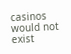casinos would not exist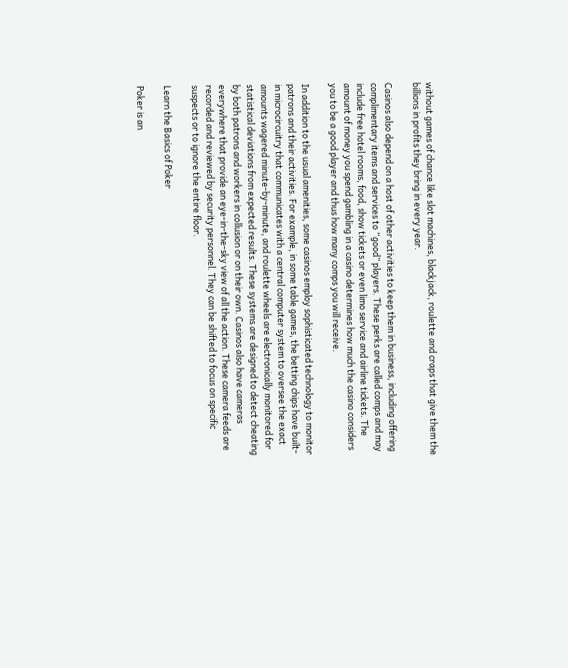without games of chance like slot machines, blackjack, roulette and craps that give them the billions in profits they bring in every year.

Casinos also depend on a host of other activities to keep them in business, including offering complimentary items and services to “good” players. These perks are called comps and may include free hotel rooms, food, show tickets or even limo service and airline tickets. The amount of money you spend gambling in a casino determines how much the casino considers you to be a good player and thus how many comps you will receive.

In addition to the usual amenities, some casinos employ sophisticated technology to monitor patrons and their activities. For example, in some table games, the betting chips have built-in microcircuitry that communicates with a central computer system to oversee the exact amounts wagered minute-by-minute, and roulette wheels are electronically monitored for statistical deviations from expected results. These systems are designed to detect cheating by both patrons and workers in collusion or on their own. Casinos also have cameras everywhere that provide an eye-in-the-sky view of all the action. These camera feeds are recorded and reviewed by security personnel. They can be shifted to focus on specific suspects or to ignore the entire floor.

Learn the Basics of Poker

Poker is an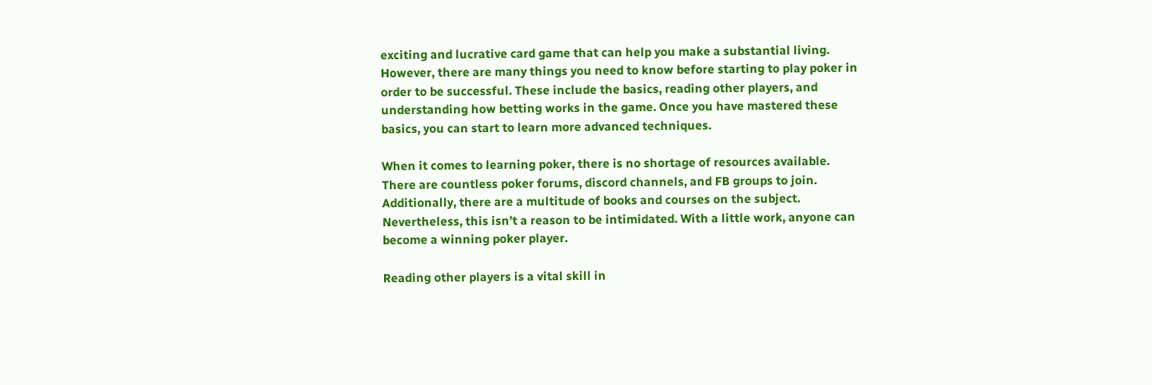exciting and lucrative card game that can help you make a substantial living. However, there are many things you need to know before starting to play poker in order to be successful. These include the basics, reading other players, and understanding how betting works in the game. Once you have mastered these basics, you can start to learn more advanced techniques.

When it comes to learning poker, there is no shortage of resources available. There are countless poker forums, discord channels, and FB groups to join. Additionally, there are a multitude of books and courses on the subject. Nevertheless, this isn’t a reason to be intimidated. With a little work, anyone can become a winning poker player.

Reading other players is a vital skill in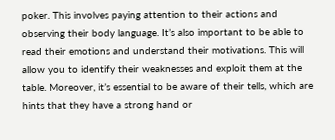poker. This involves paying attention to their actions and observing their body language. It’s also important to be able to read their emotions and understand their motivations. This will allow you to identify their weaknesses and exploit them at the table. Moreover, it’s essential to be aware of their tells, which are hints that they have a strong hand or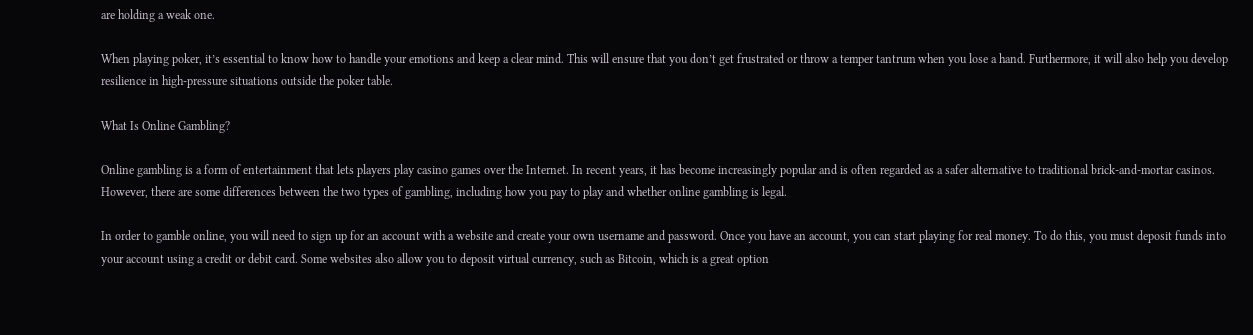are holding a weak one.

When playing poker, it’s essential to know how to handle your emotions and keep a clear mind. This will ensure that you don’t get frustrated or throw a temper tantrum when you lose a hand. Furthermore, it will also help you develop resilience in high-pressure situations outside the poker table.

What Is Online Gambling?

Online gambling is a form of entertainment that lets players play casino games over the Internet. In recent years, it has become increasingly popular and is often regarded as a safer alternative to traditional brick-and-mortar casinos. However, there are some differences between the two types of gambling, including how you pay to play and whether online gambling is legal.

In order to gamble online, you will need to sign up for an account with a website and create your own username and password. Once you have an account, you can start playing for real money. To do this, you must deposit funds into your account using a credit or debit card. Some websites also allow you to deposit virtual currency, such as Bitcoin, which is a great option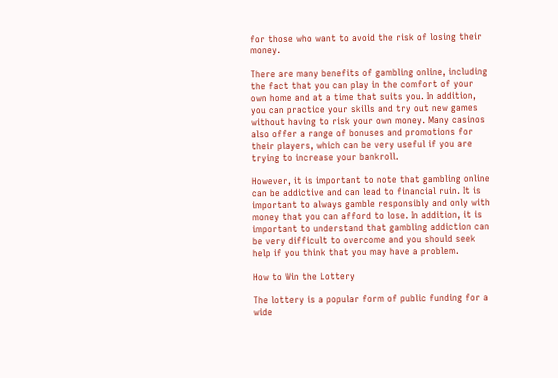for those who want to avoid the risk of losing their money.

There are many benefits of gambling online, including the fact that you can play in the comfort of your own home and at a time that suits you. In addition, you can practice your skills and try out new games without having to risk your own money. Many casinos also offer a range of bonuses and promotions for their players, which can be very useful if you are trying to increase your bankroll.

However, it is important to note that gambling online can be addictive and can lead to financial ruin. It is important to always gamble responsibly and only with money that you can afford to lose. In addition, it is important to understand that gambling addiction can be very difficult to overcome and you should seek help if you think that you may have a problem.

How to Win the Lottery

The lottery is a popular form of public funding for a wide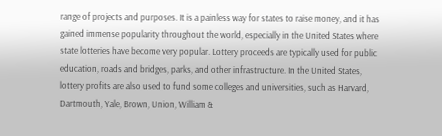range of projects and purposes. It is a painless way for states to raise money, and it has gained immense popularity throughout the world, especially in the United States where state lotteries have become very popular. Lottery proceeds are typically used for public education, roads and bridges, parks, and other infrastructure. In the United States, lottery profits are also used to fund some colleges and universities, such as Harvard, Dartmouth, Yale, Brown, Union, William &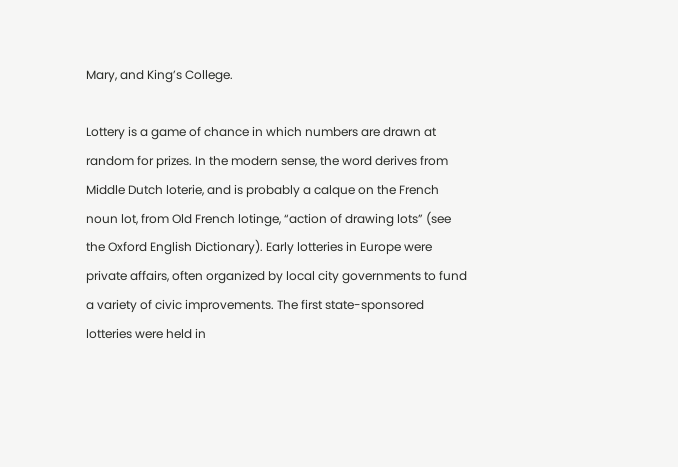Mary, and King’s College.

Lottery is a game of chance in which numbers are drawn at random for prizes. In the modern sense, the word derives from Middle Dutch loterie, and is probably a calque on the French noun lot, from Old French lotinge, “action of drawing lots” (see the Oxford English Dictionary). Early lotteries in Europe were private affairs, often organized by local city governments to fund a variety of civic improvements. The first state-sponsored lotteries were held in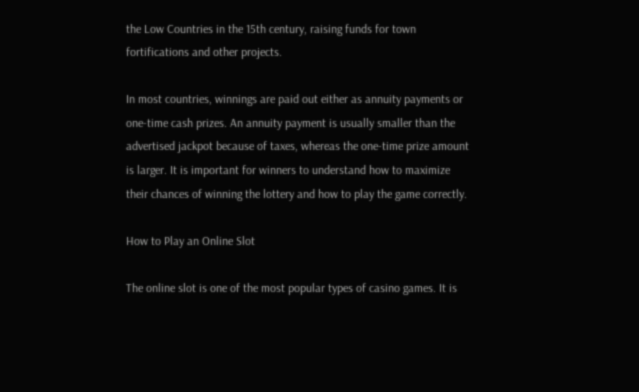the Low Countries in the 15th century, raising funds for town fortifications and other projects.

In most countries, winnings are paid out either as annuity payments or one-time cash prizes. An annuity payment is usually smaller than the advertised jackpot because of taxes, whereas the one-time prize amount is larger. It is important for winners to understand how to maximize their chances of winning the lottery and how to play the game correctly.

How to Play an Online Slot

The online slot is one of the most popular types of casino games. It is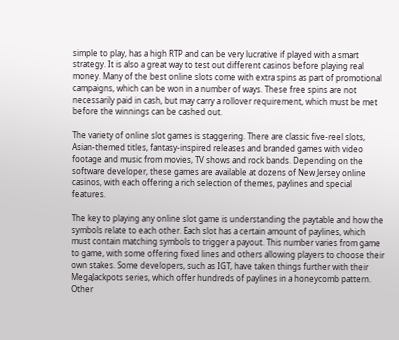simple to play, has a high RTP and can be very lucrative if played with a smart strategy. It is also a great way to test out different casinos before playing real money. Many of the best online slots come with extra spins as part of promotional campaigns, which can be won in a number of ways. These free spins are not necessarily paid in cash, but may carry a rollover requirement, which must be met before the winnings can be cashed out.

The variety of online slot games is staggering. There are classic five-reel slots, Asian-themed titles, fantasy-inspired releases and branded games with video footage and music from movies, TV shows and rock bands. Depending on the software developer, these games are available at dozens of New Jersey online casinos, with each offering a rich selection of themes, paylines and special features.

The key to playing any online slot game is understanding the paytable and how the symbols relate to each other. Each slot has a certain amount of paylines, which must contain matching symbols to trigger a payout. This number varies from game to game, with some offering fixed lines and others allowing players to choose their own stakes. Some developers, such as IGT, have taken things further with their MegaJackpots series, which offer hundreds of paylines in a honeycomb pattern. Other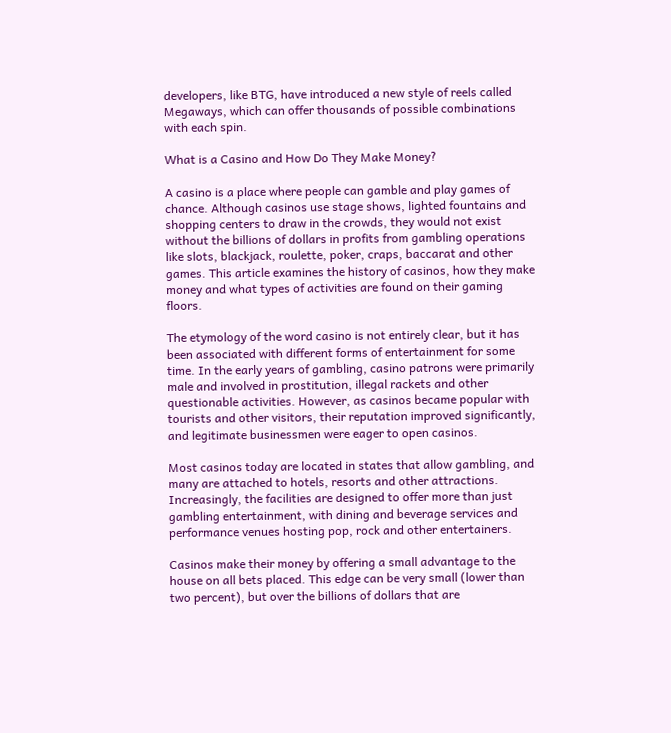developers, like BTG, have introduced a new style of reels called Megaways, which can offer thousands of possible combinations with each spin.

What is a Casino and How Do They Make Money?

A casino is a place where people can gamble and play games of chance. Although casinos use stage shows, lighted fountains and shopping centers to draw in the crowds, they would not exist without the billions of dollars in profits from gambling operations like slots, blackjack, roulette, poker, craps, baccarat and other games. This article examines the history of casinos, how they make money and what types of activities are found on their gaming floors.

The etymology of the word casino is not entirely clear, but it has been associated with different forms of entertainment for some time. In the early years of gambling, casino patrons were primarily male and involved in prostitution, illegal rackets and other questionable activities. However, as casinos became popular with tourists and other visitors, their reputation improved significantly, and legitimate businessmen were eager to open casinos.

Most casinos today are located in states that allow gambling, and many are attached to hotels, resorts and other attractions. Increasingly, the facilities are designed to offer more than just gambling entertainment, with dining and beverage services and performance venues hosting pop, rock and other entertainers.

Casinos make their money by offering a small advantage to the house on all bets placed. This edge can be very small (lower than two percent), but over the billions of dollars that are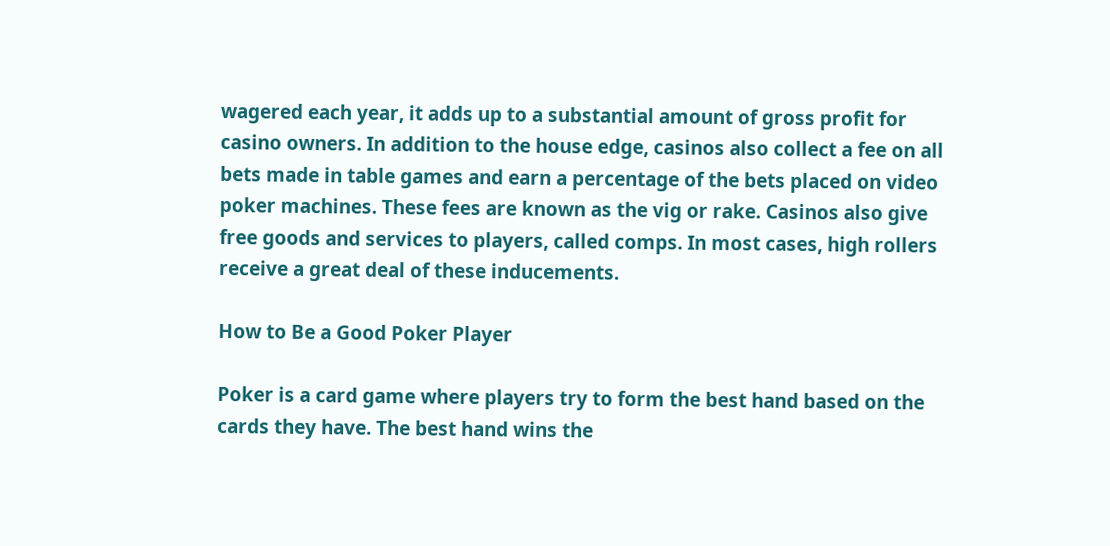wagered each year, it adds up to a substantial amount of gross profit for casino owners. In addition to the house edge, casinos also collect a fee on all bets made in table games and earn a percentage of the bets placed on video poker machines. These fees are known as the vig or rake. Casinos also give free goods and services to players, called comps. In most cases, high rollers receive a great deal of these inducements.

How to Be a Good Poker Player

Poker is a card game where players try to form the best hand based on the cards they have. The best hand wins the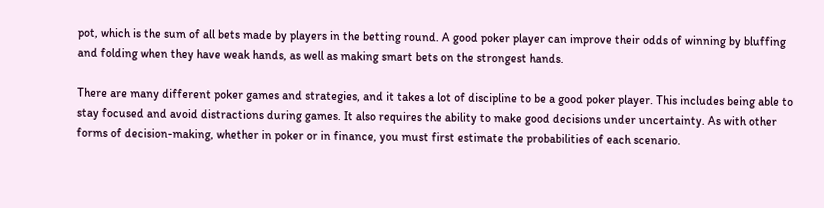pot, which is the sum of all bets made by players in the betting round. A good poker player can improve their odds of winning by bluffing and folding when they have weak hands, as well as making smart bets on the strongest hands.

There are many different poker games and strategies, and it takes a lot of discipline to be a good poker player. This includes being able to stay focused and avoid distractions during games. It also requires the ability to make good decisions under uncertainty. As with other forms of decision-making, whether in poker or in finance, you must first estimate the probabilities of each scenario.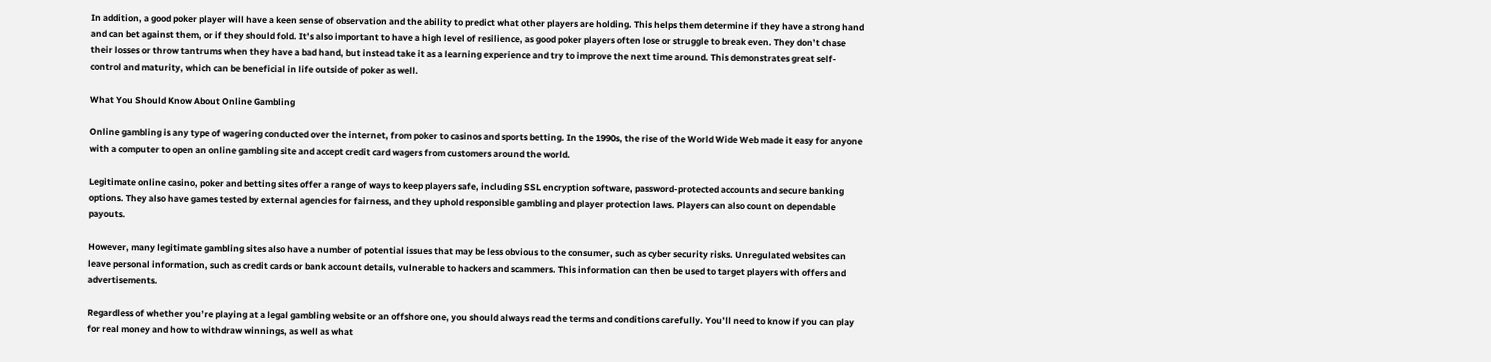In addition, a good poker player will have a keen sense of observation and the ability to predict what other players are holding. This helps them determine if they have a strong hand and can bet against them, or if they should fold. It’s also important to have a high level of resilience, as good poker players often lose or struggle to break even. They don’t chase their losses or throw tantrums when they have a bad hand, but instead take it as a learning experience and try to improve the next time around. This demonstrates great self-control and maturity, which can be beneficial in life outside of poker as well.

What You Should Know About Online Gambling

Online gambling is any type of wagering conducted over the internet, from poker to casinos and sports betting. In the 1990s, the rise of the World Wide Web made it easy for anyone with a computer to open an online gambling site and accept credit card wagers from customers around the world.

Legitimate online casino, poker and betting sites offer a range of ways to keep players safe, including SSL encryption software, password-protected accounts and secure banking options. They also have games tested by external agencies for fairness, and they uphold responsible gambling and player protection laws. Players can also count on dependable payouts.

However, many legitimate gambling sites also have a number of potential issues that may be less obvious to the consumer, such as cyber security risks. Unregulated websites can leave personal information, such as credit cards or bank account details, vulnerable to hackers and scammers. This information can then be used to target players with offers and advertisements.

Regardless of whether you’re playing at a legal gambling website or an offshore one, you should always read the terms and conditions carefully. You’ll need to know if you can play for real money and how to withdraw winnings, as well as what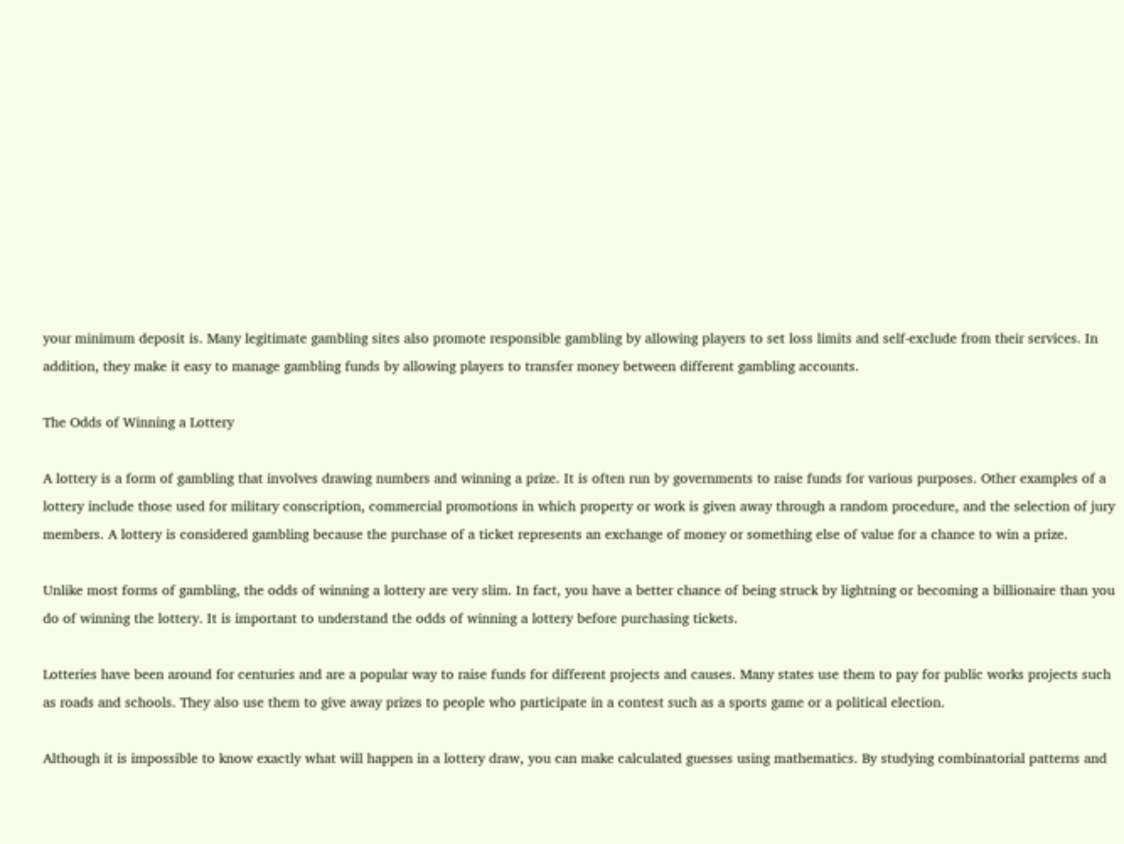your minimum deposit is. Many legitimate gambling sites also promote responsible gambling by allowing players to set loss limits and self-exclude from their services. In addition, they make it easy to manage gambling funds by allowing players to transfer money between different gambling accounts.

The Odds of Winning a Lottery

A lottery is a form of gambling that involves drawing numbers and winning a prize. It is often run by governments to raise funds for various purposes. Other examples of a lottery include those used for military conscription, commercial promotions in which property or work is given away through a random procedure, and the selection of jury members. A lottery is considered gambling because the purchase of a ticket represents an exchange of money or something else of value for a chance to win a prize.

Unlike most forms of gambling, the odds of winning a lottery are very slim. In fact, you have a better chance of being struck by lightning or becoming a billionaire than you do of winning the lottery. It is important to understand the odds of winning a lottery before purchasing tickets.

Lotteries have been around for centuries and are a popular way to raise funds for different projects and causes. Many states use them to pay for public works projects such as roads and schools. They also use them to give away prizes to people who participate in a contest such as a sports game or a political election.

Although it is impossible to know exactly what will happen in a lottery draw, you can make calculated guesses using mathematics. By studying combinatorial patterns and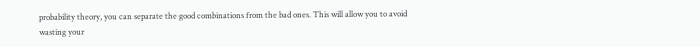probability theory, you can separate the good combinations from the bad ones. This will allow you to avoid wasting your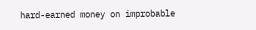hard-earned money on improbable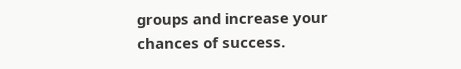groups and increase your chances of success.